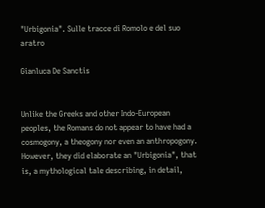"Urbigonia". Sulle tracce di Romolo e del suo aratro

Gianluca De Sanctis


Unlike the Greeks and other Indo-European peoples, the Romans do not appear to have had a cosmogony, a theogony nor even an anthropogony. However, they did elaborate an "Urbigonia", that is, a mythological tale describing, in detail,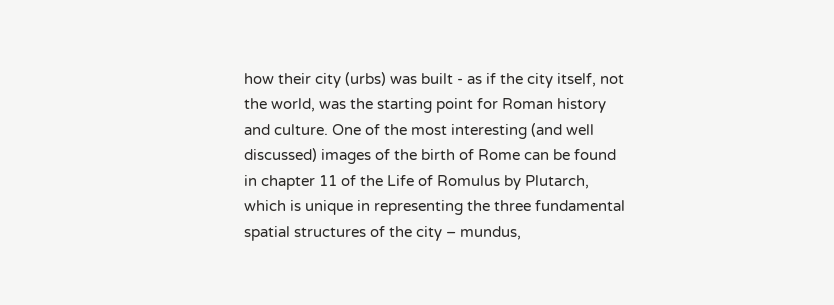how their city (urbs) was built - as if the city itself, not the world, was the starting point for Roman history and culture. One of the most interesting (and well discussed) images of the birth of Rome can be found in chapter 11 of the Life of Romulus by Plutarch, which is unique in representing the three fundamental spatial structures of the city – mundus,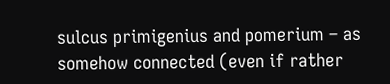sulcus primigenius and pomerium – as somehow connected (even if rather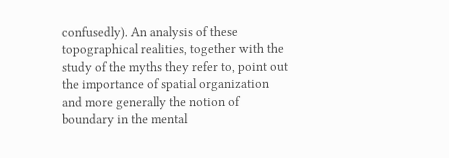confusedly). An analysis of these topographical realities, together with the study of the myths they refer to, point out the importance of spatial organization and more generally the notion of boundary in the mental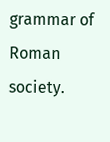grammar of Roman society.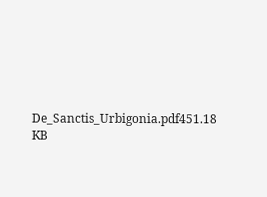De_Sanctis_Urbigonia.pdf451.18 KB